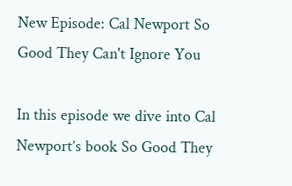New Episode: Cal Newport So Good They Can't Ignore You

In this episode we dive into Cal Newport’s book So Good They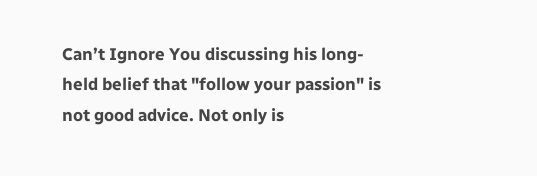Can’t Ignore You discussing his long-held belief that "follow your passion" is not good advice. Not only is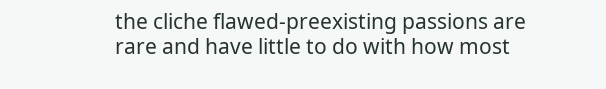the cliche flawed-preexisting passions are rare and have little to do with how most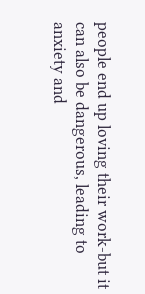people end up loving their work-but it can also be dangerous, leading to anxiety and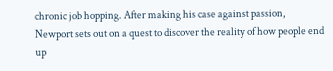chronic job hopping. After making his case against passion, Newport sets out on a quest to discover the reality of how people end up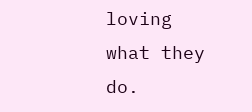loving what they do.